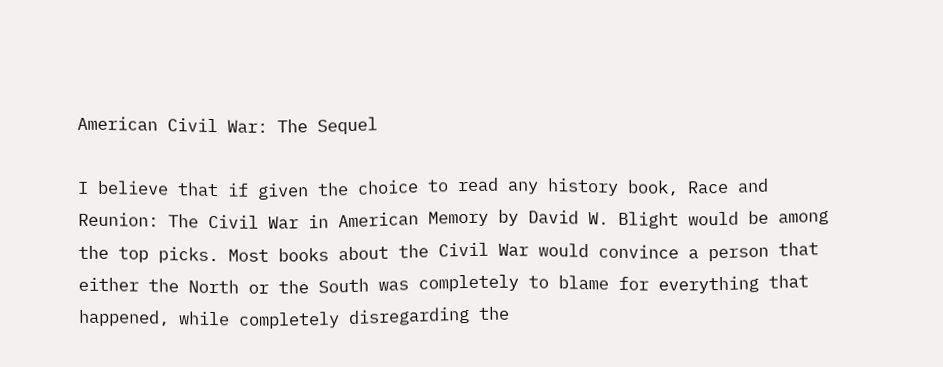American Civil War: The Sequel

I believe that if given the choice to read any history book, Race and Reunion: The Civil War in American Memory by David W. Blight would be among the top picks. Most books about the Civil War would convince a person that either the North or the South was completely to blame for everything that happened, while completely disregarding the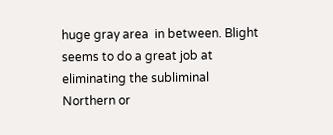huge gray area  in between. Blight seems to do a great job at eliminating the subliminal Northern or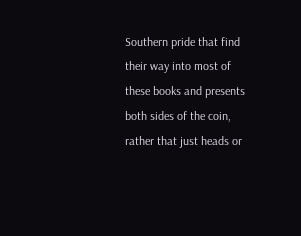Southern pride that find their way into most of these books and presents both sides of the coin, rather that just heads or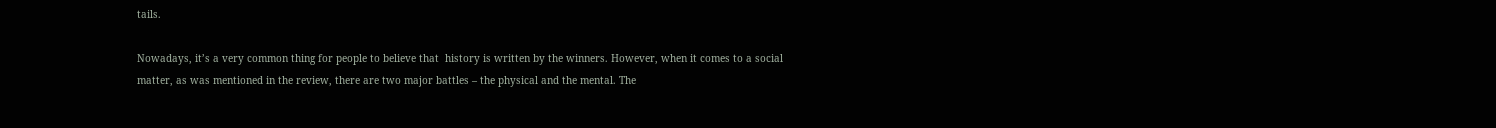tails.

Nowadays, it’s a very common thing for people to believe that  history is written by the winners. However, when it comes to a social matter, as was mentioned in the review, there are two major battles – the physical and the mental. The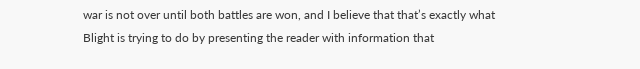war is not over until both battles are won, and I believe that that’s exactly what Blight is trying to do by presenting the reader with information that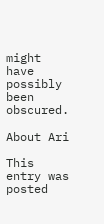might have possibly been obscured.

About Ari

This entry was posted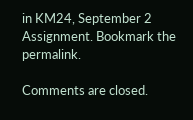in KM24, September 2 Assignment. Bookmark the permalink.

Comments are closed.